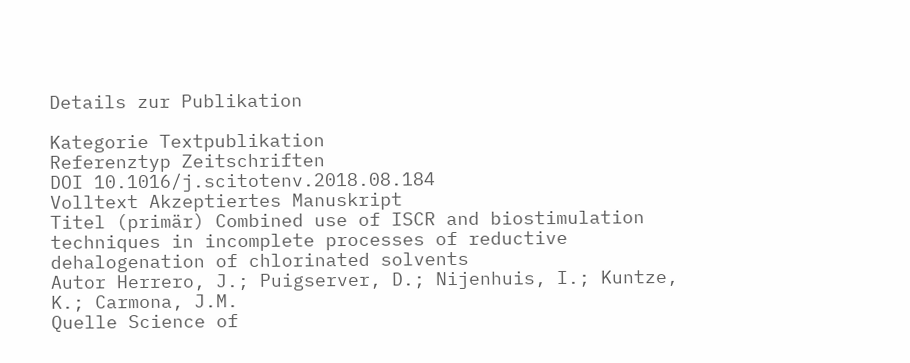Details zur Publikation

Kategorie Textpublikation
Referenztyp Zeitschriften
DOI 10.1016/j.scitotenv.2018.08.184
Volltext Akzeptiertes Manuskript
Titel (primär) Combined use of ISCR and biostimulation techniques in incomplete processes of reductive dehalogenation of chlorinated solvents
Autor Herrero, J.; Puigserver, D.; Nijenhuis, I.; Kuntze, K.; Carmona, J.M.
Quelle Science of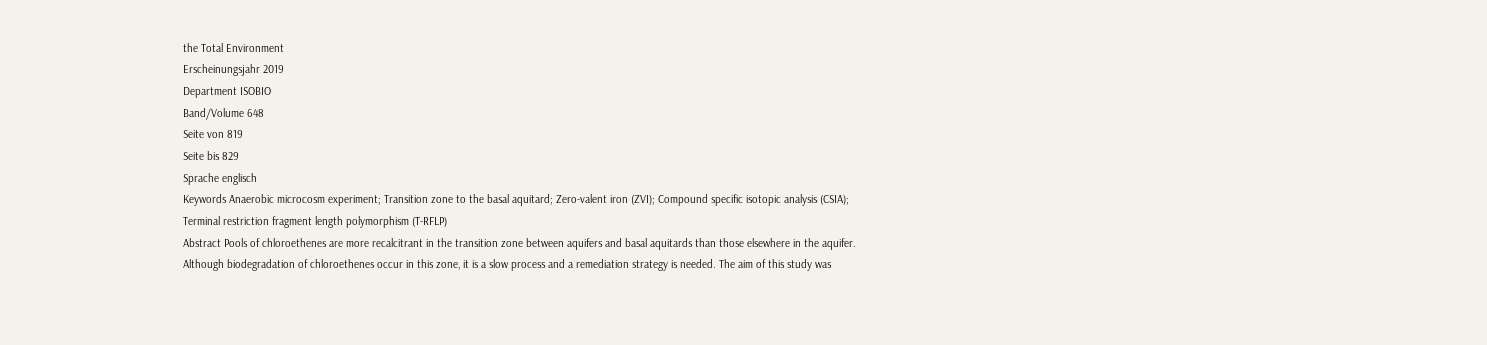the Total Environment
Erscheinungsjahr 2019
Department ISOBIO
Band/Volume 648
Seite von 819
Seite bis 829
Sprache englisch
Keywords Anaerobic microcosm experiment; Transition zone to the basal aquitard; Zero-valent iron (ZVI); Compound specific isotopic analysis (CSIA); Terminal restriction fragment length polymorphism (T-RFLP)
Abstract Pools of chloroethenes are more recalcitrant in the transition zone between aquifers and basal aquitards than those elsewhere in the aquifer. Although biodegradation of chloroethenes occur in this zone, it is a slow process and a remediation strategy is needed. The aim of this study was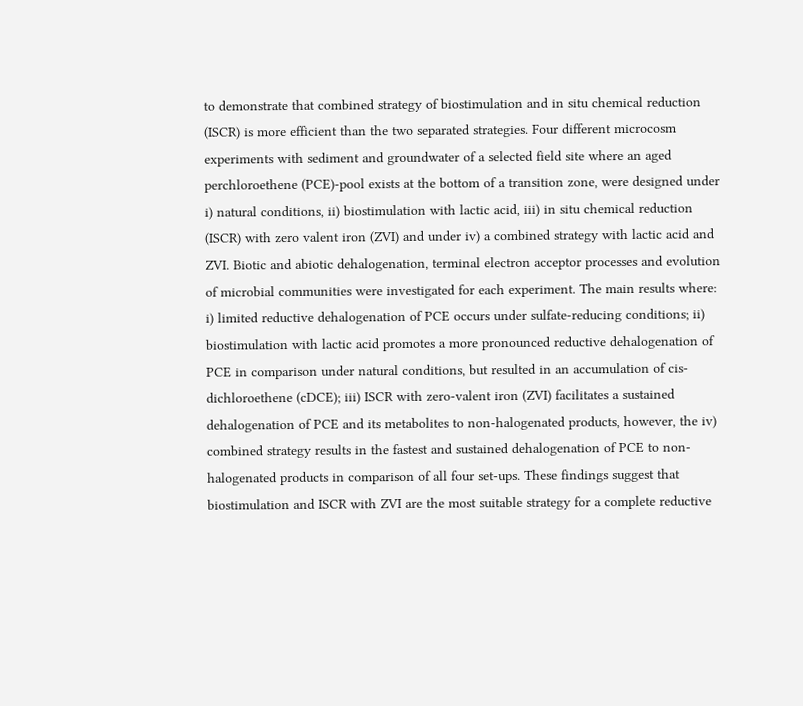to demonstrate that combined strategy of biostimulation and in situ chemical reduction (ISCR) is more efficient than the two separated strategies. Four different microcosm experiments with sediment and groundwater of a selected field site where an aged perchloroethene (PCE)-pool exists at the bottom of a transition zone, were designed under i) natural conditions, ii) biostimulation with lactic acid, iii) in situ chemical reduction (ISCR) with zero valent iron (ZVI) and under iv) a combined strategy with lactic acid and ZVI. Biotic and abiotic dehalogenation, terminal electron acceptor processes and evolution of microbial communities were investigated for each experiment. The main results where: i) limited reductive dehalogenation of PCE occurs under sulfate-reducing conditions; ii) biostimulation with lactic acid promotes a more pronounced reductive dehalogenation of PCE in comparison under natural conditions, but resulted in an accumulation of cis-dichloroethene (cDCE); iii) ISCR with zero-valent iron (ZVI) facilitates a sustained dehalogenation of PCE and its metabolites to non-halogenated products, however, the iv) combined strategy results in the fastest and sustained dehalogenation of PCE to non-halogenated products in comparison of all four set-ups. These findings suggest that biostimulation and ISCR with ZVI are the most suitable strategy for a complete reductive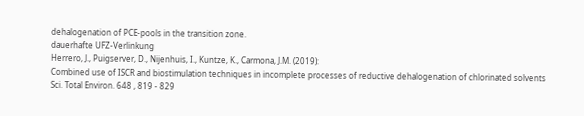dehalogenation of PCE-pools in the transition zone.
dauerhafte UFZ-Verlinkung
Herrero, J., Puigserver, D., Nijenhuis, I., Kuntze, K., Carmona, J.M. (2019):
Combined use of ISCR and biostimulation techniques in incomplete processes of reductive dehalogenation of chlorinated solvents
Sci. Total Environ. 648 , 819 - 829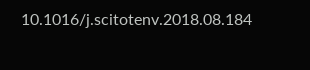10.1016/j.scitotenv.2018.08.184